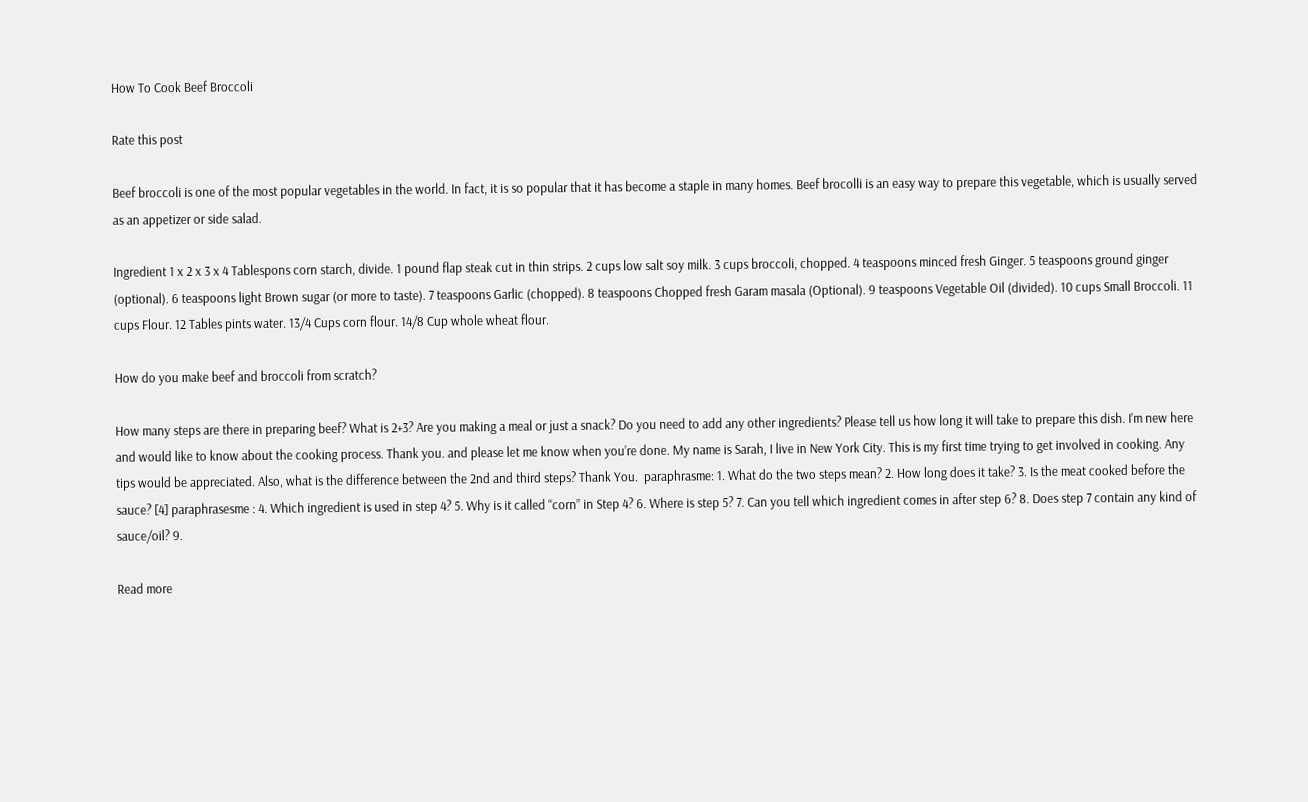How To Cook Beef Broccoli

Rate this post

Beef broccoli is one of the most popular vegetables in the world. In fact, it is so popular that it has become a staple in many homes. Beef brocolli is an easy way to prepare this vegetable, which is usually served as an appetizer or side salad.

Ingredient 1 x 2 x 3 x 4 Tablespons corn starch, divide. 1 pound flap steak cut in thin strips. 2 cups low salt soy milk. 3 cups broccoli, chopped. 4 teaspoons minced fresh Ginger. 5 teaspoons ground ginger (optional). 6 teaspoons light Brown sugar (or more to taste). 7 teaspoons Garlic (chopped). 8 teaspoons Chopped fresh Garam masala (Optional). 9 teaspoons Vegetable Oil (divided). 10 cups Small Broccoli. 11 cups Flour. 12 Tables pints water. 13/4 Cups corn flour. 14/8 Cup whole wheat flour.

How do you make beef and broccoli from scratch?

How many steps are there in preparing beef? What is 2+3? Are you making a meal or just a snack? Do you need to add any other ingredients? Please tell us how long it will take to prepare this dish. I’m new here and would like to know about the cooking process. Thank you. and please let me know when you’re done. My name is Sarah, I live in New York City. This is my first time trying to get involved in cooking. Any tips would be appreciated. Also, what is the difference between the 2nd and third steps? Thank You.  paraphrasme: 1. What do the two steps mean? 2. How long does it take? 3. Is the meat cooked before the sauce? [4] paraphrasesme : 4. Which ingredient is used in step 4? 5. Why is it called “corn” in Step 4? 6. Where is step 5? 7. Can you tell which ingredient comes in after step 6? 8. Does step 7 contain any kind of sauce/oil? 9.

Read more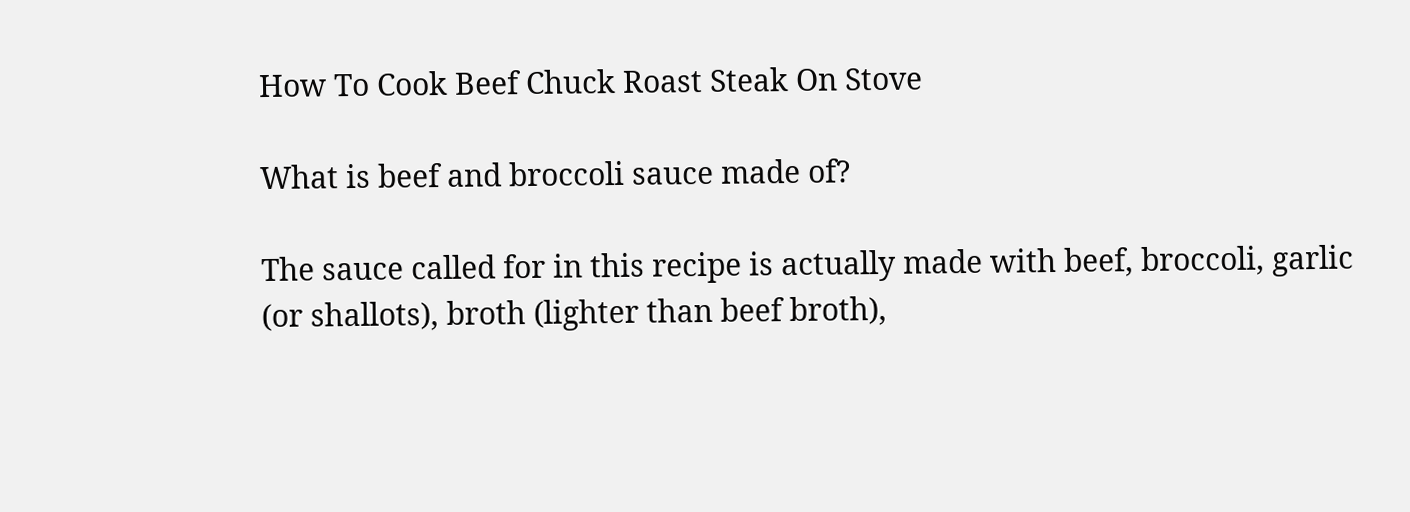How To Cook Beef Chuck Roast Steak On Stove

What is beef and broccoli sauce made of?

The sauce called for in this recipe is actually made with beef, broccoli, garlic (or shallots), broth (lighter than beef broth),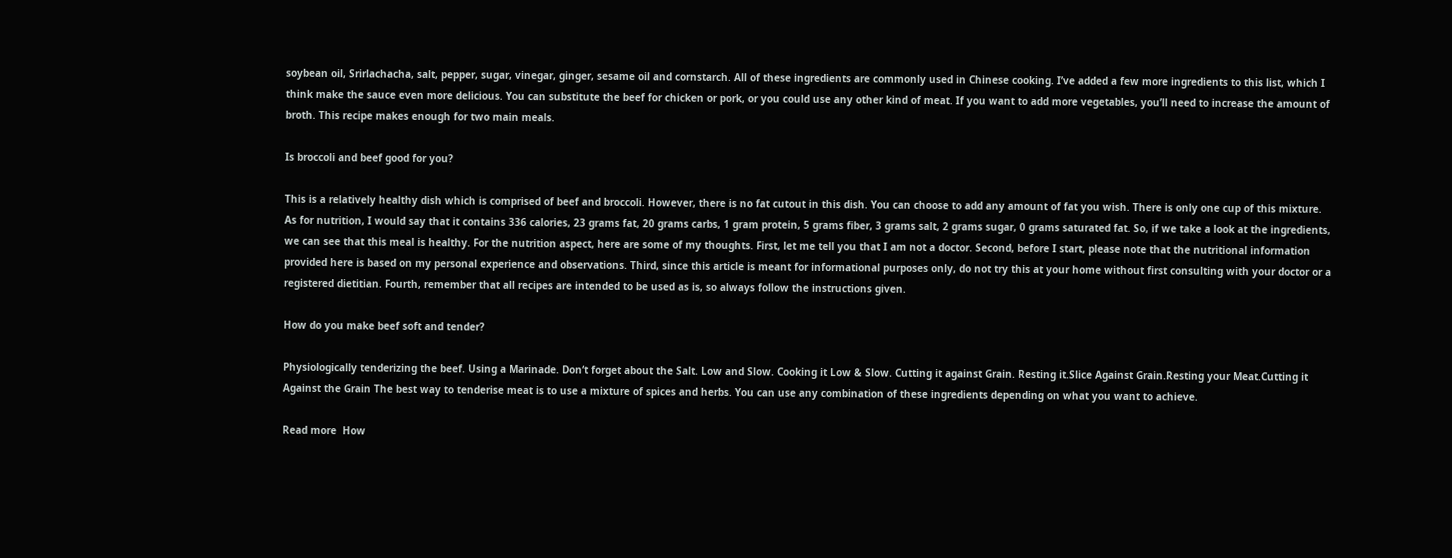soybean oil, Srirlachacha, salt, pepper, sugar, vinegar, ginger, sesame oil and cornstarch. All of these ingredients are commonly used in Chinese cooking. I’ve added a few more ingredients to this list, which I think make the sauce even more delicious. You can substitute the beef for chicken or pork, or you could use any other kind of meat. If you want to add more vegetables, you’ll need to increase the amount of broth. This recipe makes enough for two main meals.

Is broccoli and beef good for you?

This is a relatively healthy dish which is comprised of beef and broccoli. However, there is no fat cutout in this dish. You can choose to add any amount of fat you wish. There is only one cup of this mixture. As for nutrition, I would say that it contains 336 calories, 23 grams fat, 20 grams carbs, 1 gram protein, 5 grams fiber, 3 grams salt, 2 grams sugar, 0 grams saturated fat. So, if we take a look at the ingredients, we can see that this meal is healthy. For the nutrition aspect, here are some of my thoughts. First, let me tell you that I am not a doctor. Second, before I start, please note that the nutritional information provided here is based on my personal experience and observations. Third, since this article is meant for informational purposes only, do not try this at your home without first consulting with your doctor or a registered dietitian. Fourth, remember that all recipes are intended to be used as is, so always follow the instructions given.

How do you make beef soft and tender?

Physiologically tenderizing the beef. Using a Marinade. Don‘t forget about the Salt. Low and Slow. Cooking it Low & Slow. Cutting it against Grain. Resting it.Slice Against Grain.Resting your Meat.Cutting it Against the Grain The best way to tenderise meat is to use a mixture of spices and herbs. You can use any combination of these ingredients depending on what you want to achieve.

Read more  How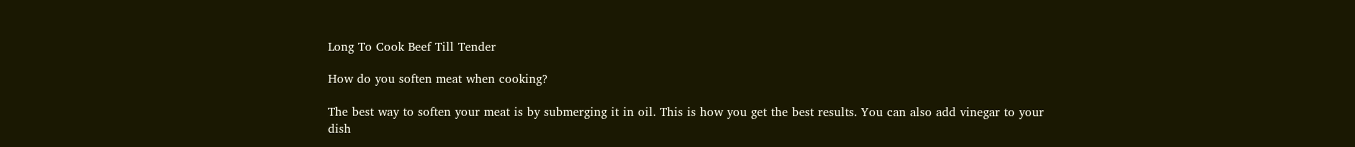Long To Cook Beef Till Tender

How do you soften meat when cooking?

The best way to soften your meat is by submerging it in oil. This is how you get the best results. You can also add vinegar to your dish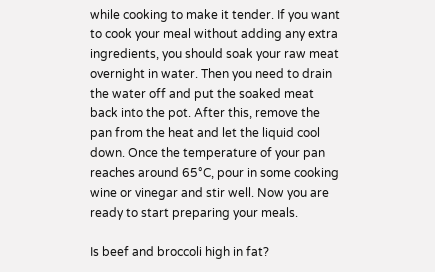while cooking to make it tender. If you want to cook your meal without adding any extra ingredients, you should soak your raw meat overnight in water. Then you need to drain the water off and put the soaked meat back into the pot. After this, remove the pan from the heat and let the liquid cool down. Once the temperature of your pan reaches around 65°C, pour in some cooking wine or vinegar and stir well. Now you are ready to start preparing your meals.

Is beef and broccoli high in fat?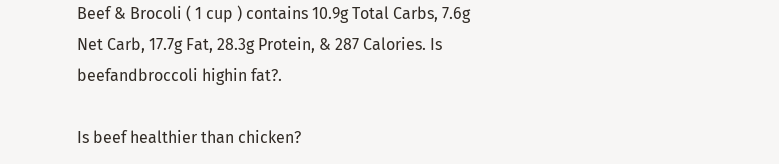Beef & Brocoli ( 1 cup ) contains 10.9g Total Carbs, 7.6g Net Carb, 17.7g Fat, 28.3g Protein, & 287 Calories. Is beefandbroccoli highin fat?.

Is beef healthier than chicken?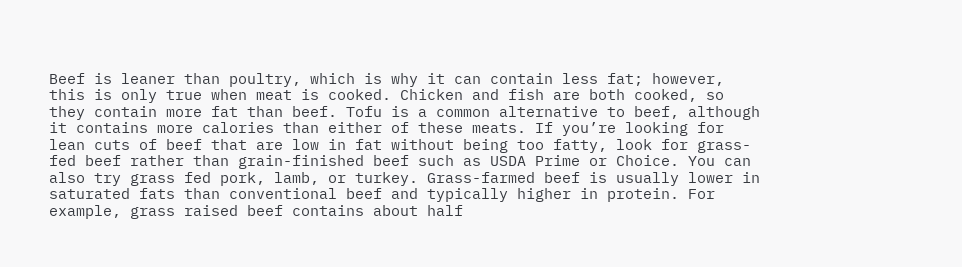Beef is leaner than poultry, which is why it can contain less fat; however, this is only true when meat is cooked. Chicken and fish are both cooked, so they contain more fat than beef. Tofu is a common alternative to beef, although it contains more calories than either of these meats. If you’re looking for lean cuts of beef that are low in fat without being too fatty, look for grass-fed beef rather than grain-finished beef such as USDA Prime or Choice. You can also try grass fed pork, lamb, or turkey. Grass-farmed beef is usually lower in saturated fats than conventional beef and typically higher in protein. For example, grass raised beef contains about half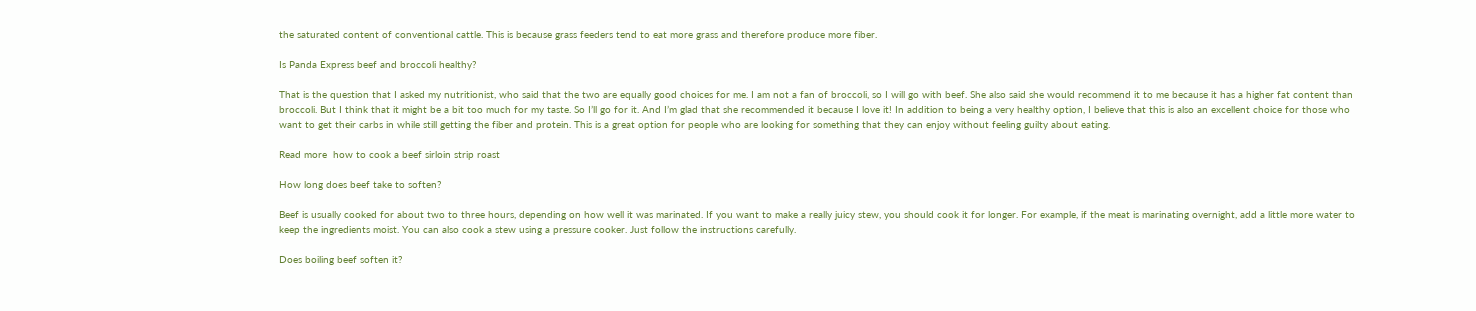the saturated content of conventional cattle. This is because grass feeders tend to eat more grass and therefore produce more fiber.

Is Panda Express beef and broccoli healthy?

That is the question that I asked my nutritionist, who said that the two are equally good choices for me. I am not a fan of broccoli, so I will go with beef. She also said she would recommend it to me because it has a higher fat content than broccoli. But I think that it might be a bit too much for my taste. So I’ll go for it. And I’m glad that she recommended it because I love it! In addition to being a very healthy option, I believe that this is also an excellent choice for those who want to get their carbs in while still getting the fiber and protein. This is a great option for people who are looking for something that they can enjoy without feeling guilty about eating.

Read more  how to cook a beef sirloin strip roast

How long does beef take to soften?

Beef is usually cooked for about two to three hours, depending on how well it was marinated. If you want to make a really juicy stew, you should cook it for longer. For example, if the meat is marinating overnight, add a little more water to keep the ingredients moist. You can also cook a stew using a pressure cooker. Just follow the instructions carefully.

Does boiling beef soften it?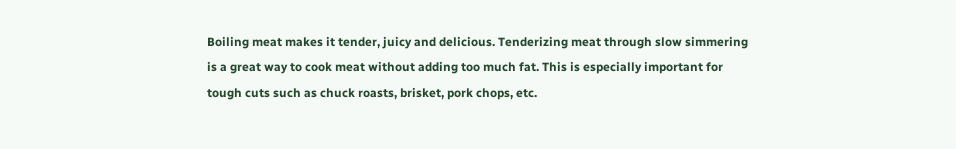Boiling meat makes it tender, juicy and delicious. Tenderizing meat through slow simmering is a great way to cook meat without adding too much fat. This is especially important for tough cuts such as chuck roasts, brisket, pork chops, etc.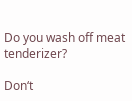Do you wash off meat tenderizer?

Don‘t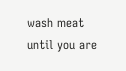wash meat until you are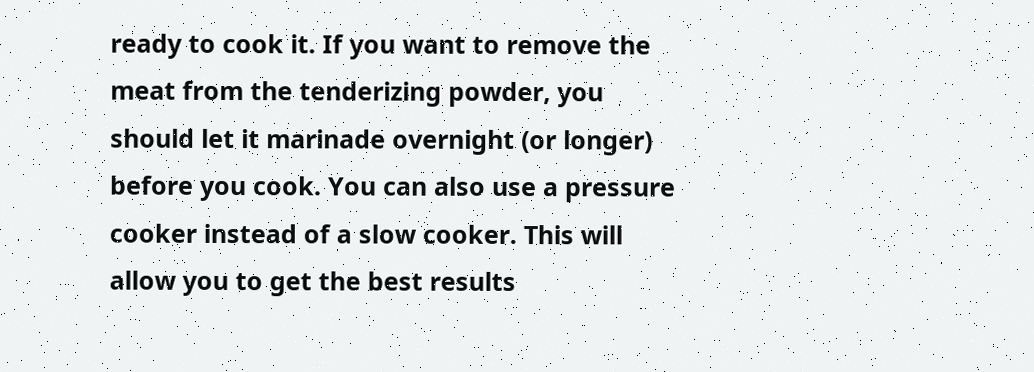ready to cook it. If you want to remove the meat from the tenderizing powder, you should let it marinade overnight (or longer) before you cook. You can also use a pressure cooker instead of a slow cooker. This will allow you to get the best results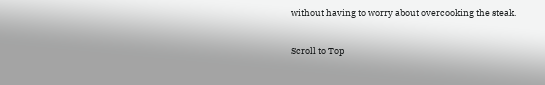without having to worry about overcooking the steak.

Scroll to Top